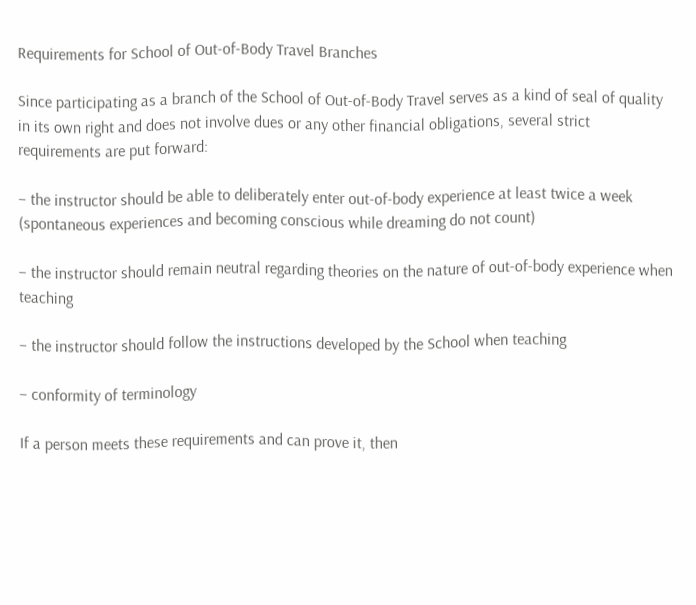Requirements for School of Out-of-Body Travel Branches

Since participating as a branch of the School of Out-of-Body Travel serves as a kind of seal of quality in its own right and does not involve dues or any other financial obligations, several strict requirements are put forward:

– the instructor should be able to deliberately enter out-of-body experience at least twice a week (spontaneous experiences and becoming conscious while dreaming do not count)

– the instructor should remain neutral regarding theories on the nature of out-of-body experience when teaching

– the instructor should follow the instructions developed by the School when teaching

– conformity of terminology

If a person meets these requirements and can prove it, then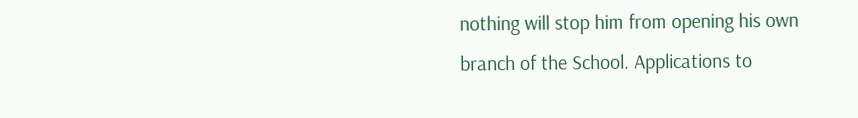nothing will stop him from opening his own branch of the School. Applications to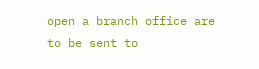open a branch office are to be sent to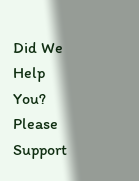Did We Help You? Please Support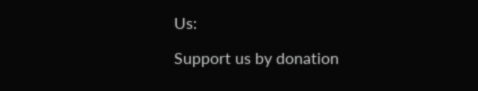Us:

Support us by donation